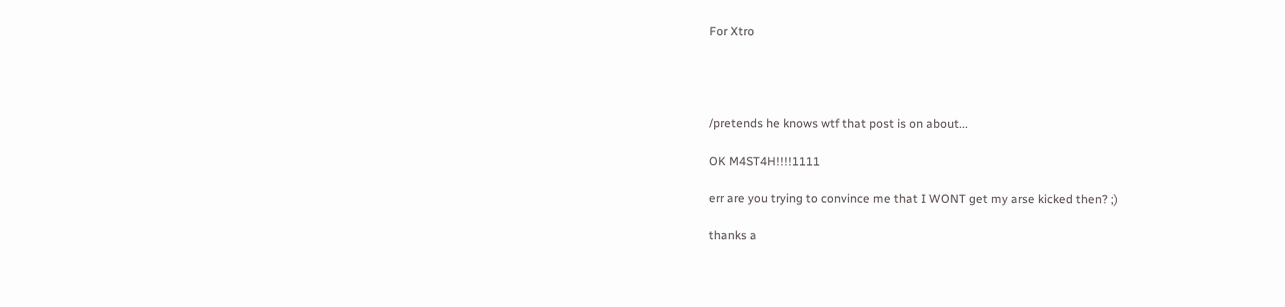For Xtro




/pretends he knows wtf that post is on about...

OK M4ST4H!!!!1111

err are you trying to convince me that I WONT get my arse kicked then? ;)

thanks a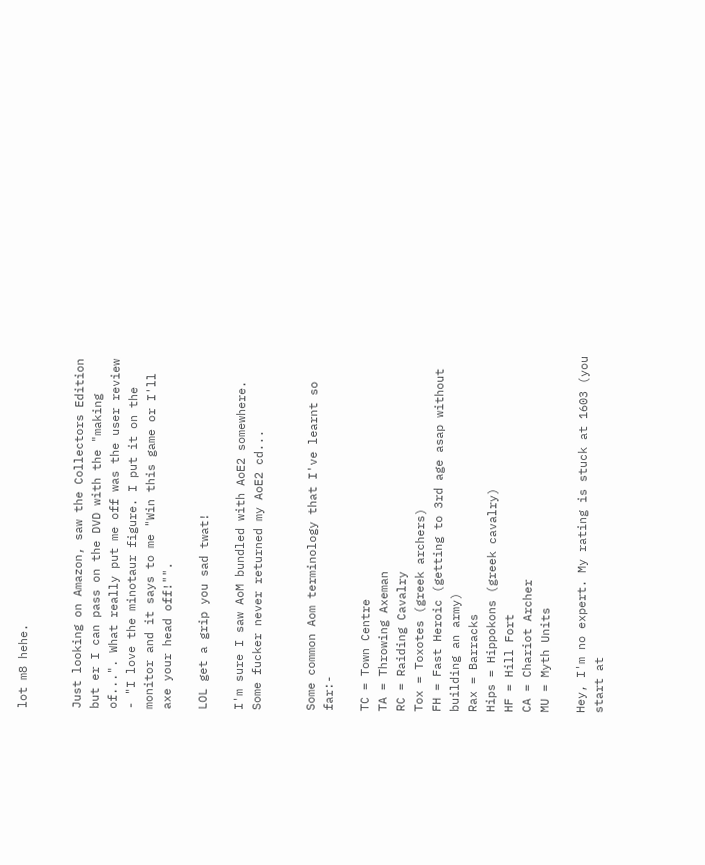lot m8 hehe.


Just looking on Amazon, saw the Collectors Edition but er I can pass on the DVD with the "making of...". What really put me off was the user review - "I love the minotaur figure. I put it on the monitor and it says to me "Win this game or I'll axe your head off!"".

LOL get a grip you sad twat!

I'm sure I saw AoM bundled with AoE2 somewhere. Some fucker never returned my AoE2 cd...


Some common Aom terminology that I've learnt so far:-

TC = Town Centre
TA = Throwing Axeman
RC = Raiding Cavalry
Tox = Toxotes (greek archers)
FH = Fast Heroic (getting to 3rd age asap without building an army)
Rax = Barracks
Hips = Hippokons (greek cavalry)
HF = Hill Fort
CA = Chariot Archer
MU = Myth Units

Hey, I'm no expert. My rating is stuck at 1603 (you start at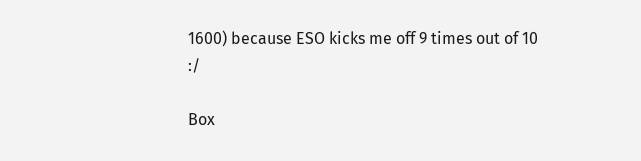1600) because ESO kicks me off 9 times out of 10 :/

Box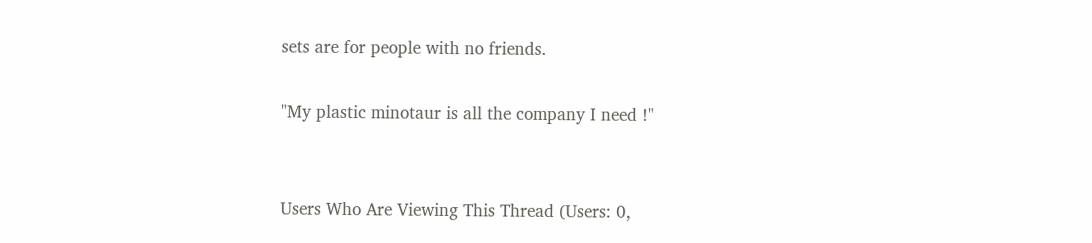sets are for people with no friends.

"My plastic minotaur is all the company I need !"


Users Who Are Viewing This Thread (Users: 0,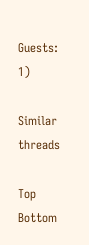Guests: 1)

Similar threads

Top Bottom